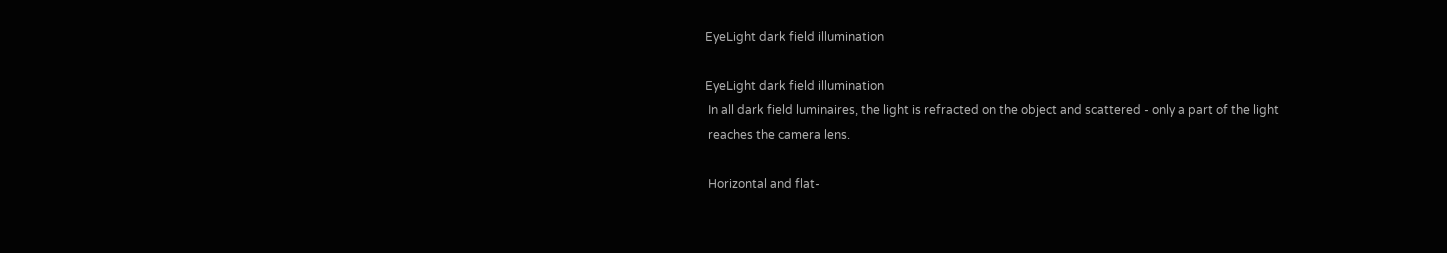EyeLight dark field illumination

EyeLight dark field illumination
 In all dark field luminaires, the light is refracted on the object and scattered - only a part of the light
 reaches the camera lens.

 Horizontal and flat-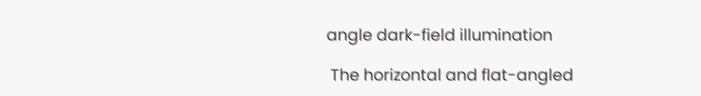angle dark-field illumination

 The horizontal and flat-angled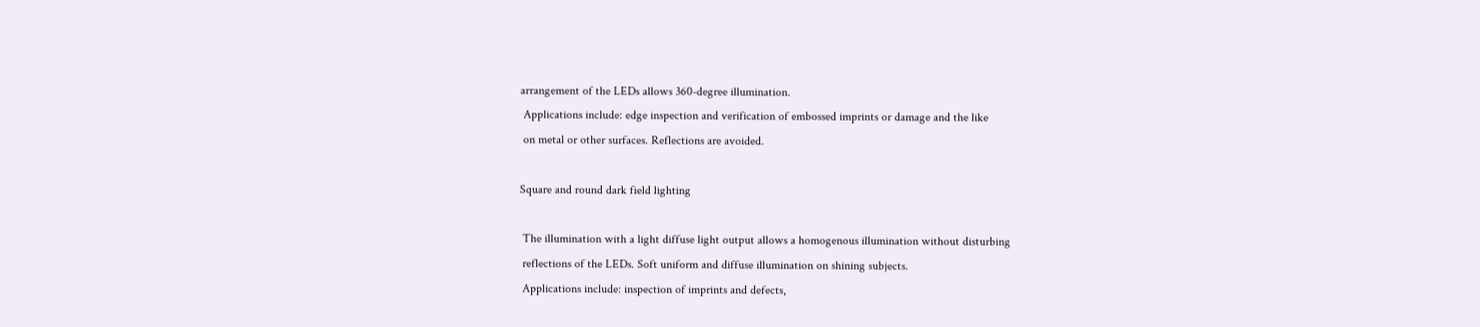arrangement of the LEDs allows 360-degree illumination.
 Applications include: edge inspection and verification of embossed imprints or damage and the like
 on metal or other surfaces. Reflections are avoided.

Square and round dark field lighting

 The illumination with a light diffuse light output allows a homogenous illumination without disturbing
 reflections of the LEDs. Soft uniform and diffuse illumination on shining subjects.
 Applications include: inspection of imprints and defects,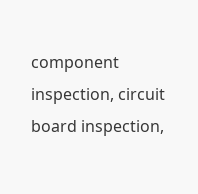component inspection, circuit board inspection,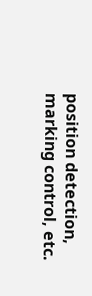position detection, marking control, etc.